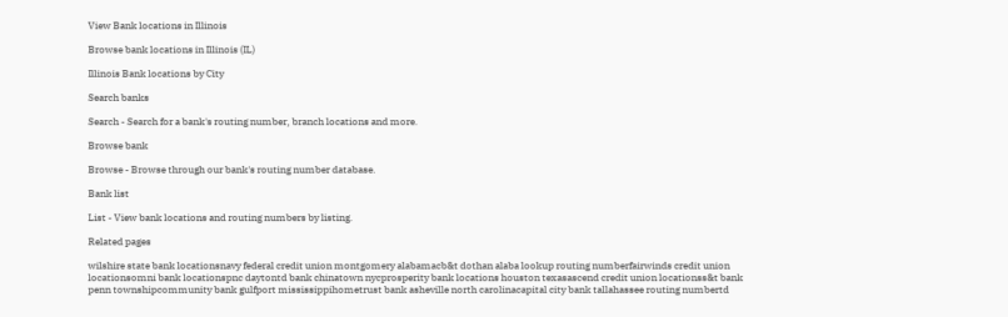View Bank locations in Illinois

Browse bank locations in Illinois (IL)

Illinois Bank locations by City

Search banks

Search - Search for a bank's routing number, branch locations and more.

Browse bank

Browse - Browse through our bank's routing number database.

Bank list

List - View bank locations and routing numbers by listing.

Related pages

wilshire state bank locationsnavy federal credit union montgomery alabamacb&t dothan alaba lookup routing numberfairwinds credit union locationsomni bank locationspnc daytontd bank chinatown nycprosperity bank locations houston texasascend credit union locationss&t bank penn townshipcommunity bank gulfport mississippihometrust bank asheville north carolinacapital city bank tallahassee routing numbertd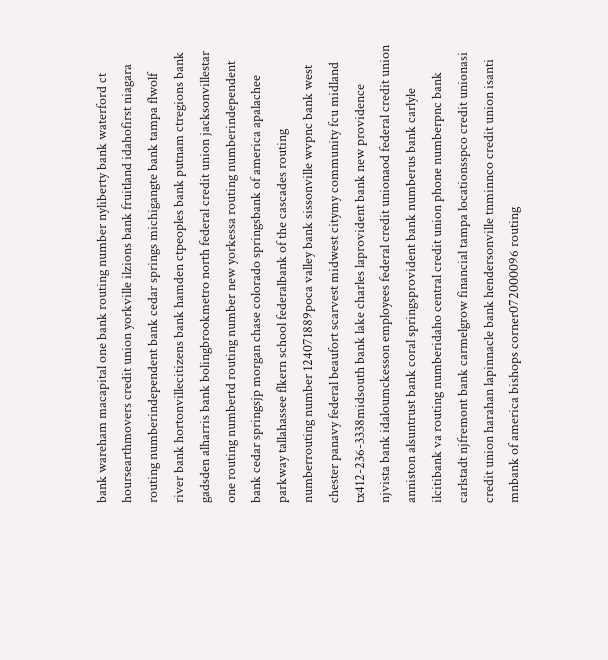bank wareham macapital one bank routing number nyliberty bank waterford ct hoursearthmovers credit union yorkville ilzions bank fruitland idahofirst niagara routing numberindependent bank cedar springs michigangte bank tampa flwolf river bank hortonvillecitizens bank hamden ctpeoples bank putnam ctregions bank gadsden alharris bank bolingbrookmetro north federal credit union jacksonvillestar one routing numbertd routing number new yorkessa routing numberindependent bank cedar springsjp morgan chase colorado springsbank of america apalachee parkway tallahassee flkern school federalbank of the cascades routing numberrouting number 124071889poca valley bank sissonville wvpnc bank west chester panavy federal beaufort scarvest midwest citymy community fcu midland tx412-236-3338midsouth bank lake charles laprovident bank new providence njvista bank idaloumckesson employees federal credit unionaod federal credit union anniston alsuntrust bank coral springsprovident bank numberus bank carlyle ilcitibank va routing numberidaho central credit union phone numberpnc bank carlstadt njfremont bank carmelgrow financial tampa locationsspco credit unionasi credit union harahan lapinnacle bank hendersonville tnminnco credit union isanti mnbank of america bishops corner072000096 routing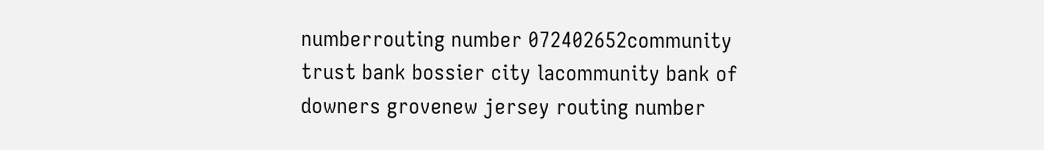numberrouting number 072402652community trust bank bossier city lacommunity bank of downers grovenew jersey routing number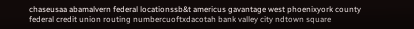chaseusaa abamalvern federal locationssb&t americus gavantage west phoenixyork county federal credit union routing numbercuoftxdacotah bank valley city ndtown square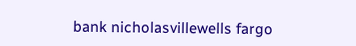bank nicholasvillewells fargo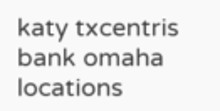katy txcentris bank omaha locations